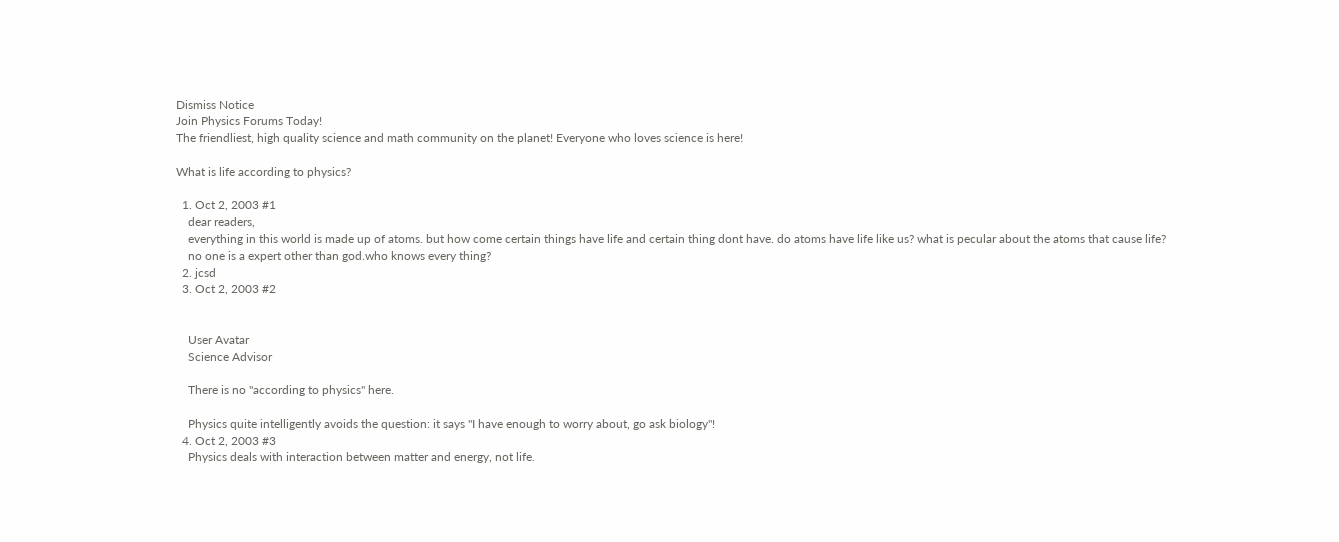Dismiss Notice
Join Physics Forums Today!
The friendliest, high quality science and math community on the planet! Everyone who loves science is here!

What is life according to physics?

  1. Oct 2, 2003 #1
    dear readers,
    everything in this world is made up of atoms. but how come certain things have life and certain thing dont have. do atoms have life like us? what is pecular about the atoms that cause life?
    no one is a expert other than god.who knows every thing?
  2. jcsd
  3. Oct 2, 2003 #2


    User Avatar
    Science Advisor

    There is no "according to physics" here.

    Physics quite intelligently avoids the question: it says "I have enough to worry about, go ask biology"!
  4. Oct 2, 2003 #3
    Physics deals with interaction between matter and energy, not life.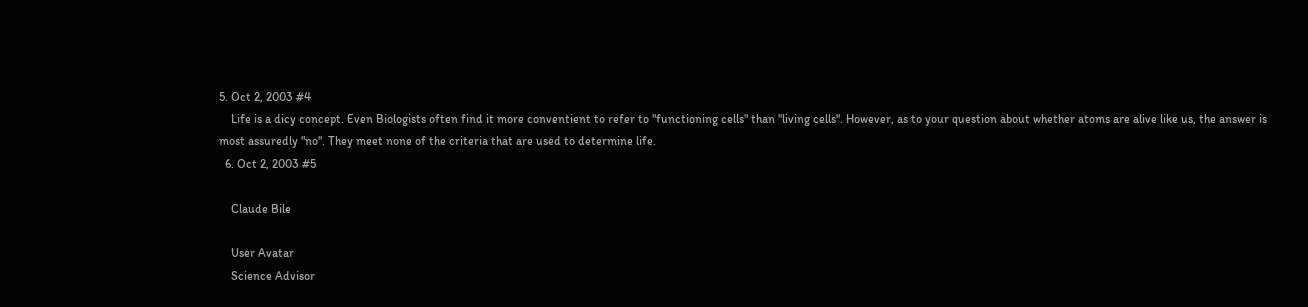5. Oct 2, 2003 #4
    Life is a dicy concept. Even Biologists often find it more conventient to refer to "functioning cells" than "living cells". However, as to your question about whether atoms are alive like us, the answer is most assuredly "no". They meet none of the criteria that are used to determine life.
  6. Oct 2, 2003 #5

    Claude Bile

    User Avatar
    Science Advisor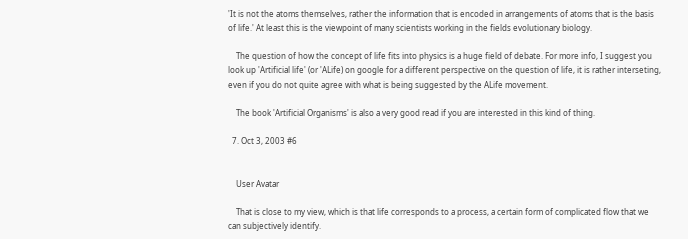'It is not the atoms themselves, rather the information that is encoded in arrangements of atoms that is the basis of life.' At least this is the viewpoint of many scientists working in the fields evolutionary biology.

    The question of how the concept of life fits into physics is a huge field of debate. For more info, I suggest you look up 'Artificial life' (or 'ALife) on google for a different perspective on the question of life, it is rather interseting, even if you do not quite agree with what is being suggested by the ALife movement.

    The book 'Artificial Organisms' is also a very good read if you are interested in this kind of thing.

  7. Oct 3, 2003 #6


    User Avatar

    That is close to my view, which is that life corresponds to a process, a certain form of complicated flow that we can subjectively identify.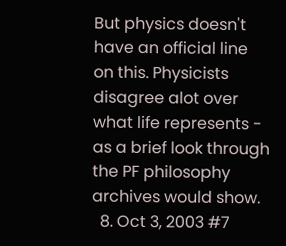But physics doesn't have an official line on this. Physicists disagree alot over what life represents - as a brief look through the PF philosophy archives would show.
  8. Oct 3, 2003 #7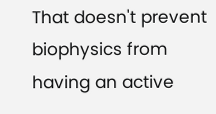That doesn't prevent biophysics from having an active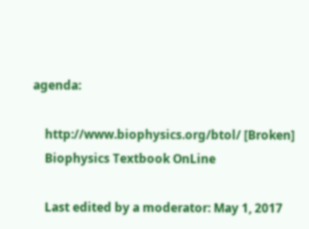agenda:

    http://www.biophysics.org/btol/ [Broken]
    Biophysics Textbook OnLine

    Last edited by a moderator: May 1, 2017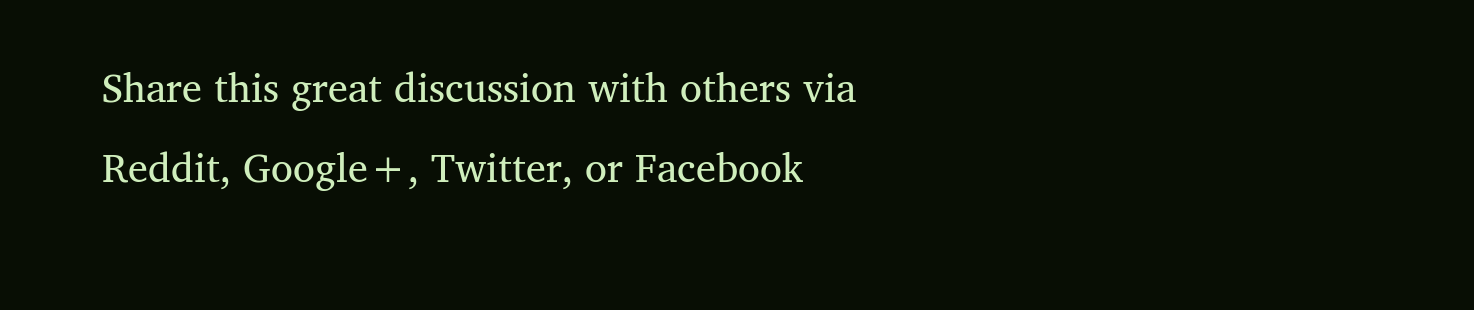Share this great discussion with others via Reddit, Google+, Twitter, or Facebook